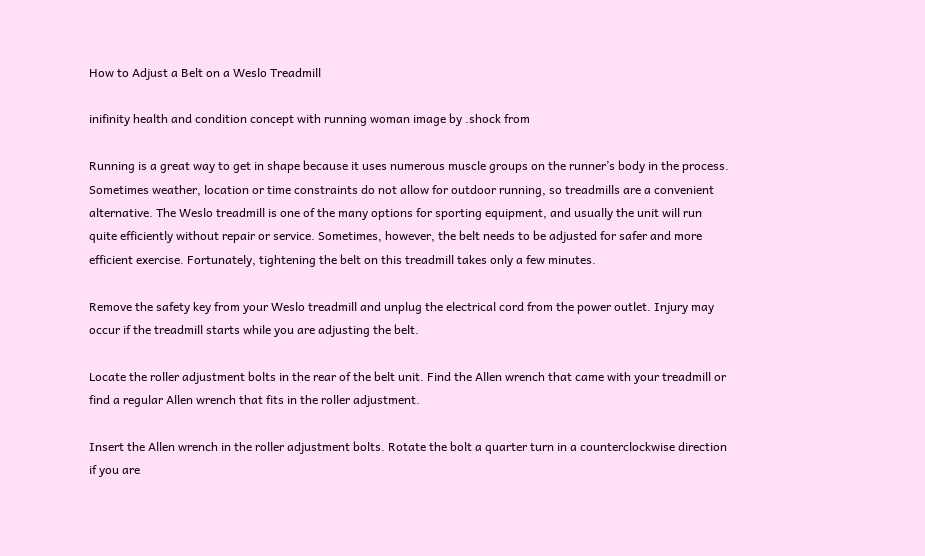How to Adjust a Belt on a Weslo Treadmill

inifinity health and condition concept with running woman image by .shock from

Running is a great way to get in shape because it uses numerous muscle groups on the runner’s body in the process. Sometimes weather, location or time constraints do not allow for outdoor running, so treadmills are a convenient alternative. The Weslo treadmill is one of the many options for sporting equipment, and usually the unit will run quite efficiently without repair or service. Sometimes, however, the belt needs to be adjusted for safer and more efficient exercise. Fortunately, tightening the belt on this treadmill takes only a few minutes.

Remove the safety key from your Weslo treadmill and unplug the electrical cord from the power outlet. Injury may occur if the treadmill starts while you are adjusting the belt.

Locate the roller adjustment bolts in the rear of the belt unit. Find the Allen wrench that came with your treadmill or find a regular Allen wrench that fits in the roller adjustment.

Insert the Allen wrench in the roller adjustment bolts. Rotate the bolt a quarter turn in a counterclockwise direction if you are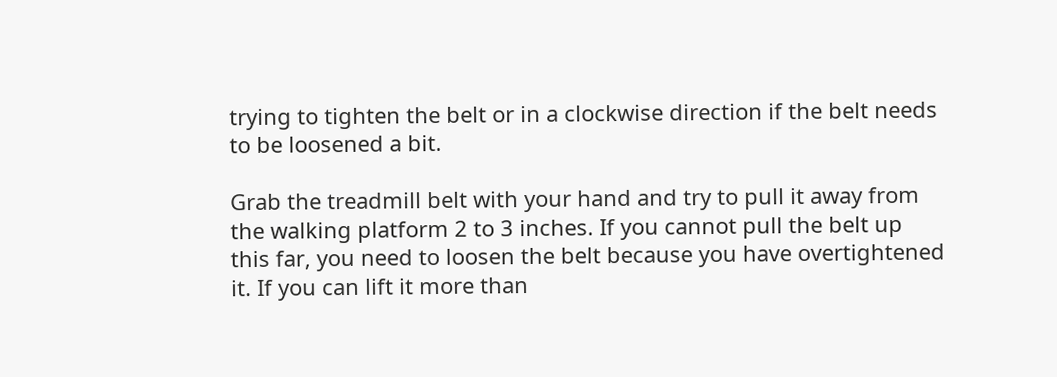trying to tighten the belt or in a clockwise direction if the belt needs to be loosened a bit.

Grab the treadmill belt with your hand and try to pull it away from the walking platform 2 to 3 inches. If you cannot pull the belt up this far, you need to loosen the belt because you have overtightened it. If you can lift it more than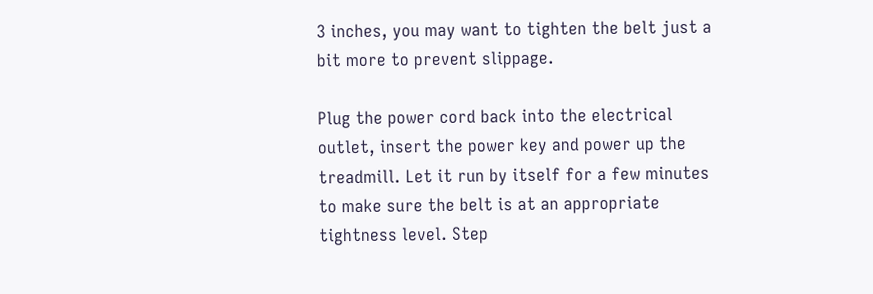3 inches, you may want to tighten the belt just a bit more to prevent slippage.

Plug the power cord back into the electrical outlet, insert the power key and power up the treadmill. Let it run by itself for a few minutes to make sure the belt is at an appropriate tightness level. Step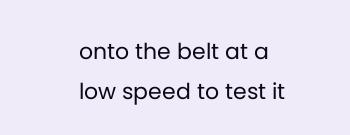onto the belt at a low speed to test it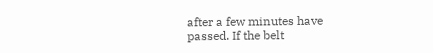after a few minutes have passed. If the belt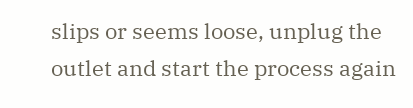slips or seems loose, unplug the outlet and start the process again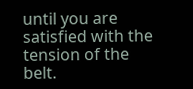until you are satisfied with the tension of the belt.